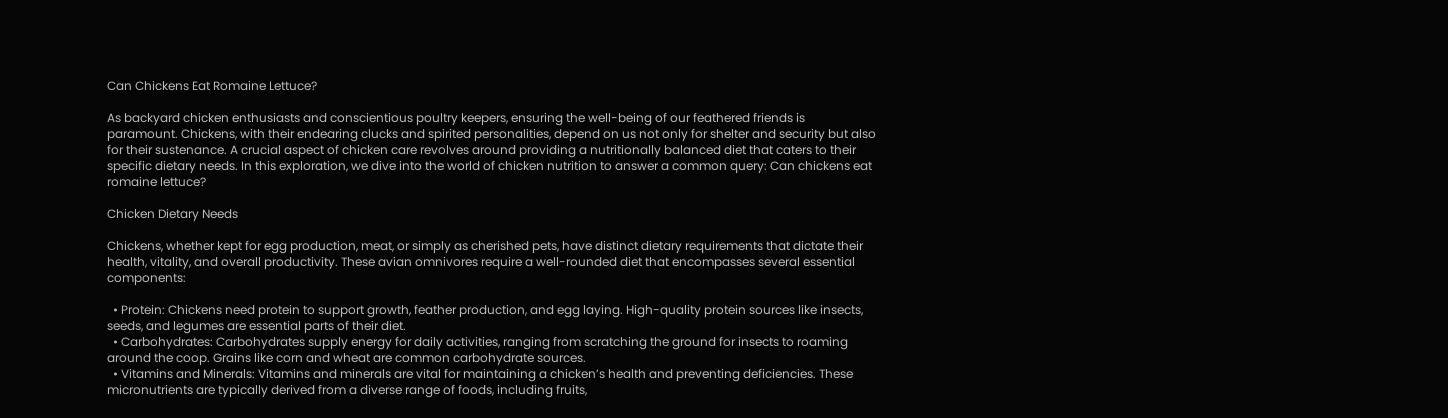Can Chickens Eat Romaine Lettuce?

As backyard chicken enthusiasts and conscientious poultry keepers, ensuring the well-being of our feathered friends is paramount. Chickens, with their endearing clucks and spirited personalities, depend on us not only for shelter and security but also for their sustenance. A crucial aspect of chicken care revolves around providing a nutritionally balanced diet that caters to their specific dietary needs. In this exploration, we dive into the world of chicken nutrition to answer a common query: Can chickens eat romaine lettuce?

Chicken Dietary Needs

Chickens, whether kept for egg production, meat, or simply as cherished pets, have distinct dietary requirements that dictate their health, vitality, and overall productivity. These avian omnivores require a well-rounded diet that encompasses several essential components:

  • Protein: Chickens need protein to support growth, feather production, and egg laying. High-quality protein sources like insects, seeds, and legumes are essential parts of their diet.
  • Carbohydrates: Carbohydrates supply energy for daily activities, ranging from scratching the ground for insects to roaming around the coop. Grains like corn and wheat are common carbohydrate sources.
  • Vitamins and Minerals: Vitamins and minerals are vital for maintaining a chicken’s health and preventing deficiencies. These micronutrients are typically derived from a diverse range of foods, including fruits,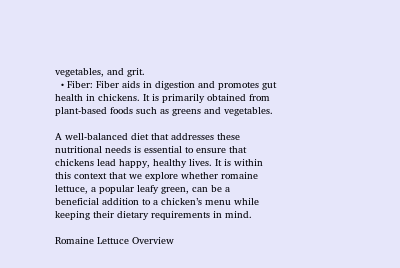vegetables, and grit.
  • Fiber: Fiber aids in digestion and promotes gut health in chickens. It is primarily obtained from plant-based foods such as greens and vegetables.

A well-balanced diet that addresses these nutritional needs is essential to ensure that chickens lead happy, healthy lives. It is within this context that we explore whether romaine lettuce, a popular leafy green, can be a beneficial addition to a chicken’s menu while keeping their dietary requirements in mind.

Romaine Lettuce Overview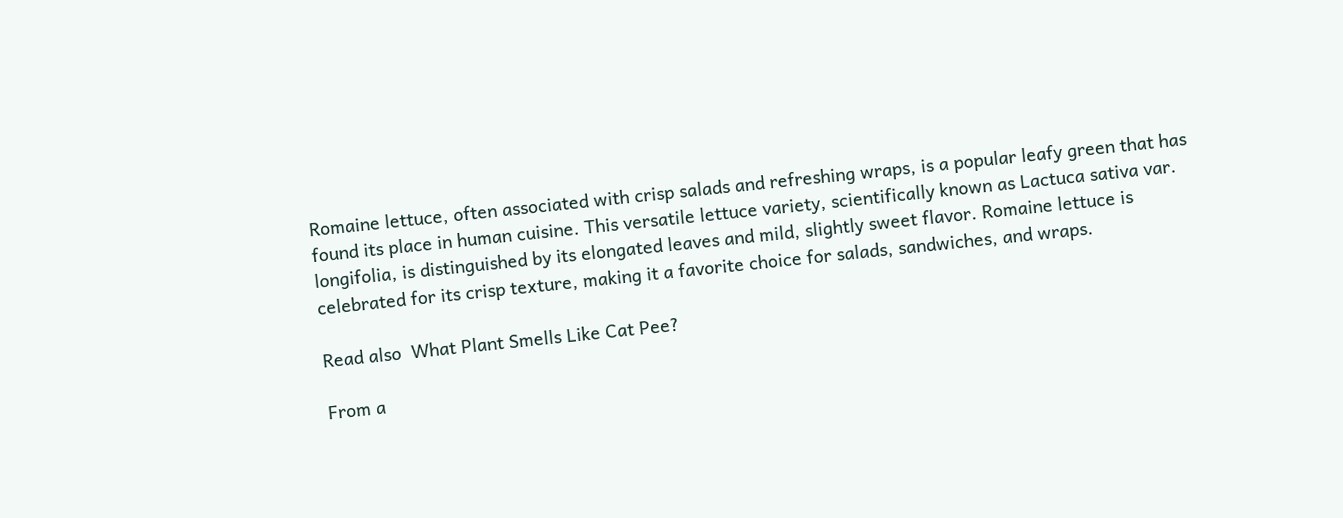Romaine lettuce, often associated with crisp salads and refreshing wraps, is a popular leafy green that has found its place in human cuisine. This versatile lettuce variety, scientifically known as Lactuca sativa var. longifolia, is distinguished by its elongated leaves and mild, slightly sweet flavor. Romaine lettuce is celebrated for its crisp texture, making it a favorite choice for salads, sandwiches, and wraps.

Read also  What Plant Smells Like Cat Pee?

From a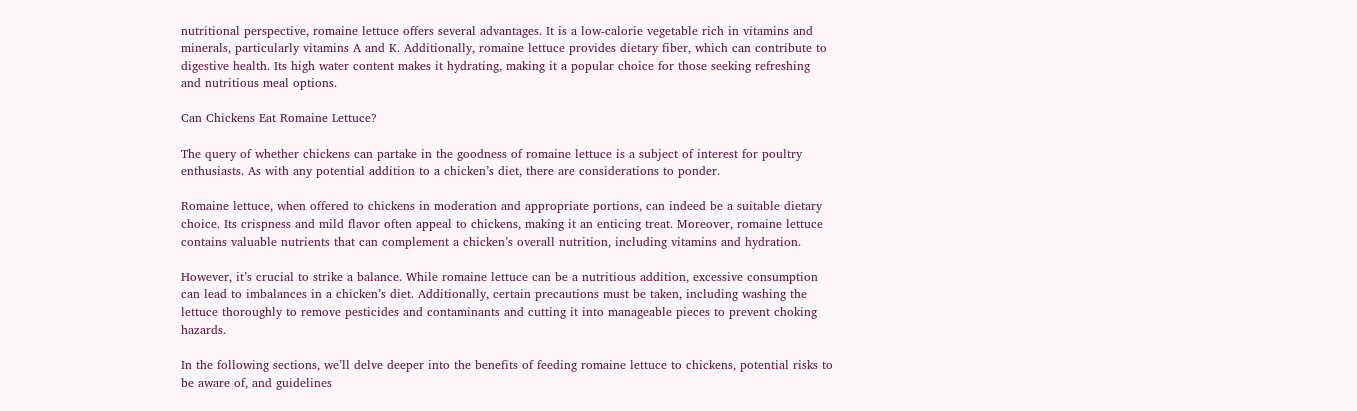nutritional perspective, romaine lettuce offers several advantages. It is a low-calorie vegetable rich in vitamins and minerals, particularly vitamins A and K. Additionally, romaine lettuce provides dietary fiber, which can contribute to digestive health. Its high water content makes it hydrating, making it a popular choice for those seeking refreshing and nutritious meal options.

Can Chickens Eat Romaine Lettuce?

The query of whether chickens can partake in the goodness of romaine lettuce is a subject of interest for poultry enthusiasts. As with any potential addition to a chicken’s diet, there are considerations to ponder.

Romaine lettuce, when offered to chickens in moderation and appropriate portions, can indeed be a suitable dietary choice. Its crispness and mild flavor often appeal to chickens, making it an enticing treat. Moreover, romaine lettuce contains valuable nutrients that can complement a chicken’s overall nutrition, including vitamins and hydration.

However, it’s crucial to strike a balance. While romaine lettuce can be a nutritious addition, excessive consumption can lead to imbalances in a chicken’s diet. Additionally, certain precautions must be taken, including washing the lettuce thoroughly to remove pesticides and contaminants and cutting it into manageable pieces to prevent choking hazards.

In the following sections, we’ll delve deeper into the benefits of feeding romaine lettuce to chickens, potential risks to be aware of, and guidelines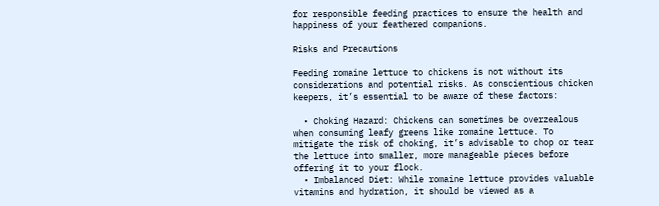for responsible feeding practices to ensure the health and happiness of your feathered companions.

Risks and Precautions

Feeding romaine lettuce to chickens is not without its considerations and potential risks. As conscientious chicken keepers, it’s essential to be aware of these factors:

  • Choking Hazard: Chickens can sometimes be overzealous when consuming leafy greens like romaine lettuce. To mitigate the risk of choking, it’s advisable to chop or tear the lettuce into smaller, more manageable pieces before offering it to your flock.
  • Imbalanced Diet: While romaine lettuce provides valuable vitamins and hydration, it should be viewed as a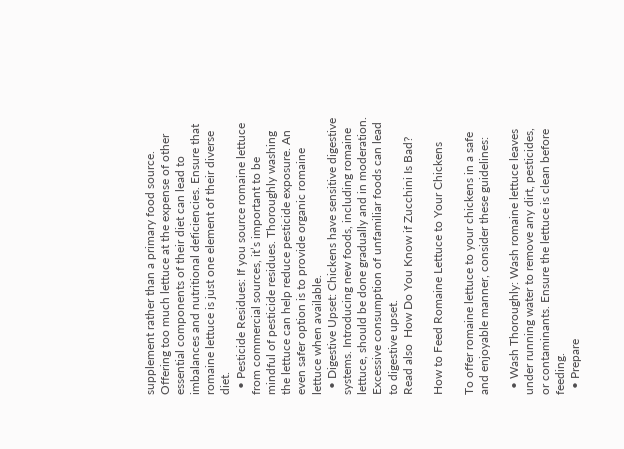supplement rather than a primary food source. Offering too much lettuce at the expense of other essential components of their diet can lead to imbalances and nutritional deficiencies. Ensure that romaine lettuce is just one element of their diverse diet.
  • Pesticide Residues: If you source romaine lettuce from commercial sources, it’s important to be mindful of pesticide residues. Thoroughly washing the lettuce can help reduce pesticide exposure. An even safer option is to provide organic romaine lettuce when available.
  • Digestive Upset: Chickens have sensitive digestive systems. Introducing new foods, including romaine lettuce, should be done gradually and in moderation. Excessive consumption of unfamiliar foods can lead to digestive upset.
Read also  How Do You Know if Zucchini Is Bad?

How to Feed Romaine Lettuce to Your Chickens

To offer romaine lettuce to your chickens in a safe and enjoyable manner, consider these guidelines:

  • Wash Thoroughly: Wash romaine lettuce leaves under running water to remove any dirt, pesticides, or contaminants. Ensure the lettuce is clean before feeding.
  • Prepare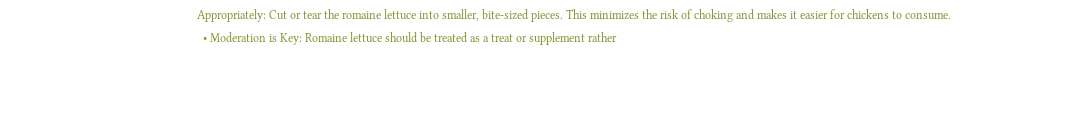Appropriately: Cut or tear the romaine lettuce into smaller, bite-sized pieces. This minimizes the risk of choking and makes it easier for chickens to consume.
  • Moderation is Key: Romaine lettuce should be treated as a treat or supplement rather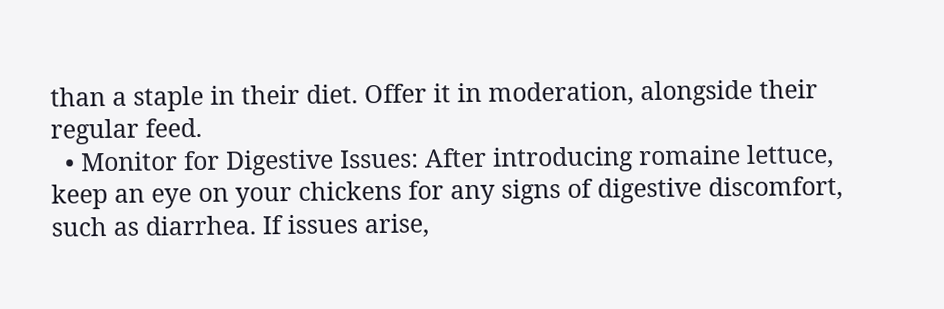than a staple in their diet. Offer it in moderation, alongside their regular feed.
  • Monitor for Digestive Issues: After introducing romaine lettuce, keep an eye on your chickens for any signs of digestive discomfort, such as diarrhea. If issues arise,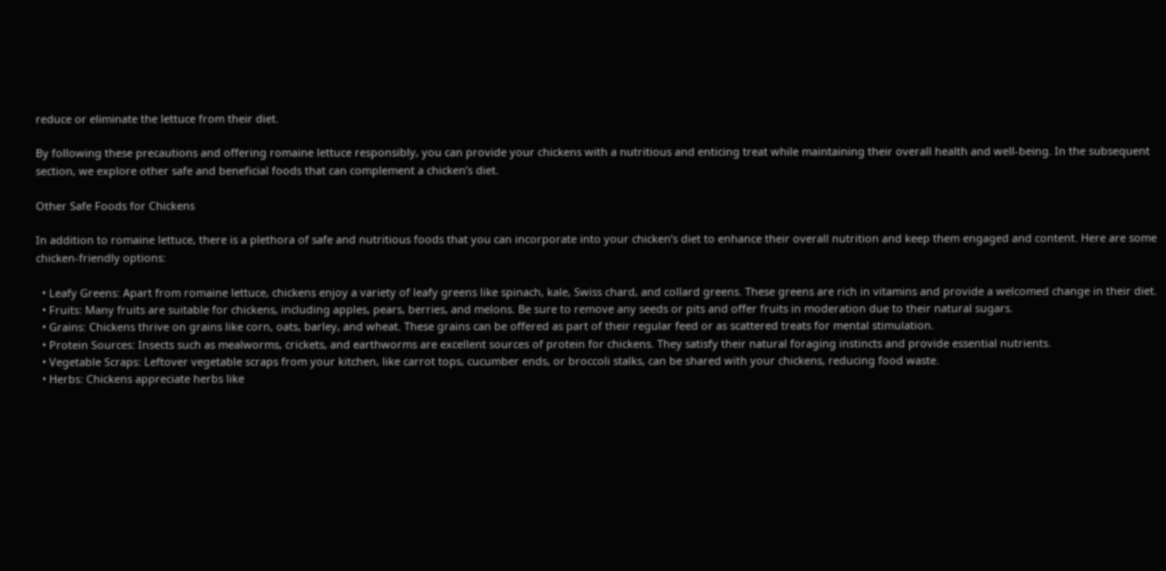reduce or eliminate the lettuce from their diet.

By following these precautions and offering romaine lettuce responsibly, you can provide your chickens with a nutritious and enticing treat while maintaining their overall health and well-being. In the subsequent section, we explore other safe and beneficial foods that can complement a chicken’s diet.

Other Safe Foods for Chickens

In addition to romaine lettuce, there is a plethora of safe and nutritious foods that you can incorporate into your chicken’s diet to enhance their overall nutrition and keep them engaged and content. Here are some chicken-friendly options:

  • Leafy Greens: Apart from romaine lettuce, chickens enjoy a variety of leafy greens like spinach, kale, Swiss chard, and collard greens. These greens are rich in vitamins and provide a welcomed change in their diet.
  • Fruits: Many fruits are suitable for chickens, including apples, pears, berries, and melons. Be sure to remove any seeds or pits and offer fruits in moderation due to their natural sugars.
  • Grains: Chickens thrive on grains like corn, oats, barley, and wheat. These grains can be offered as part of their regular feed or as scattered treats for mental stimulation.
  • Protein Sources: Insects such as mealworms, crickets, and earthworms are excellent sources of protein for chickens. They satisfy their natural foraging instincts and provide essential nutrients.
  • Vegetable Scraps: Leftover vegetable scraps from your kitchen, like carrot tops, cucumber ends, or broccoli stalks, can be shared with your chickens, reducing food waste.
  • Herbs: Chickens appreciate herbs like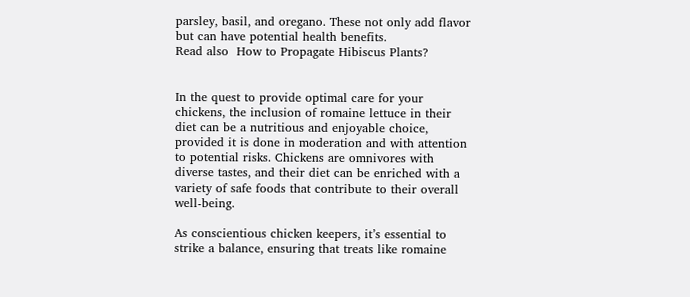parsley, basil, and oregano. These not only add flavor but can have potential health benefits.
Read also  How to Propagate Hibiscus Plants?


In the quest to provide optimal care for your chickens, the inclusion of romaine lettuce in their diet can be a nutritious and enjoyable choice, provided it is done in moderation and with attention to potential risks. Chickens are omnivores with diverse tastes, and their diet can be enriched with a variety of safe foods that contribute to their overall well-being.

As conscientious chicken keepers, it’s essential to strike a balance, ensuring that treats like romaine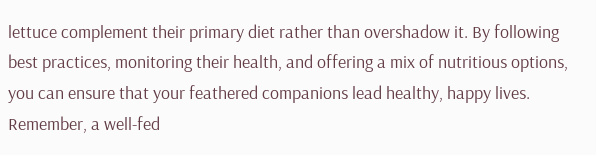lettuce complement their primary diet rather than overshadow it. By following best practices, monitoring their health, and offering a mix of nutritious options, you can ensure that your feathered companions lead healthy, happy lives. Remember, a well-fed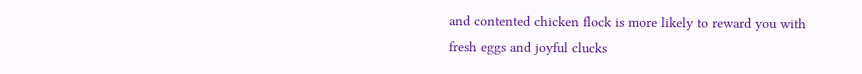and contented chicken flock is more likely to reward you with fresh eggs and joyful clucks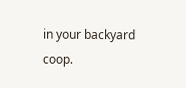in your backyard coop.